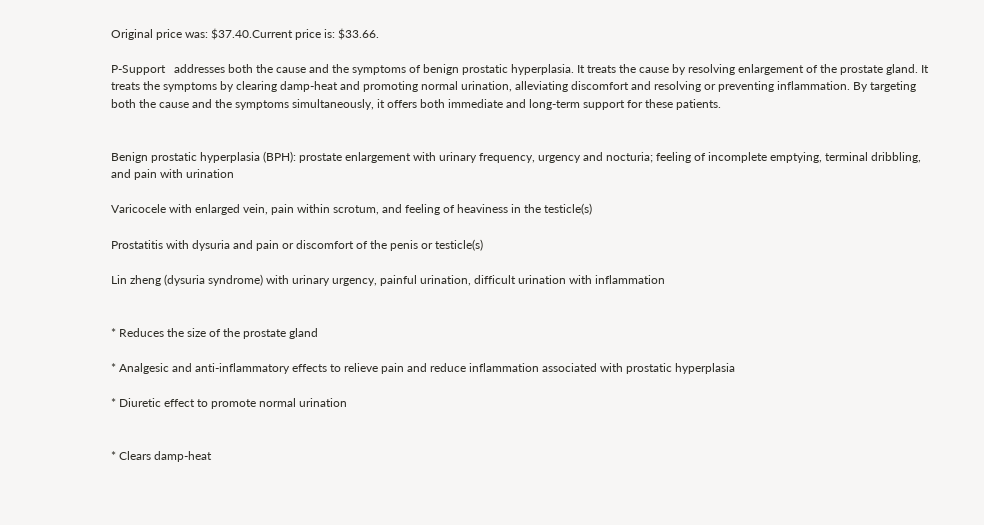Original price was: $37.40.Current price is: $33.66.

P-Support   addresses both the cause and the symptoms of benign prostatic hyperplasia. It treats the cause by resolving enlargement of the prostate gland. It treats the symptoms by clearing damp-heat and promoting normal urination, alleviating discomfort and resolving or preventing inflammation. By targeting both the cause and the symptoms simultaneously, it offers both immediate and long-term support for these patients.


Benign prostatic hyperplasia (BPH): prostate enlargement with urinary frequency, urgency and nocturia; feeling of incomplete emptying, terminal dribbling, and pain with urination

Varicocele with enlarged vein, pain within scrotum, and feeling of heaviness in the testicle(s)

Prostatitis with dysuria and pain or discomfort of the penis or testicle(s)

Lin zheng (dysuria syndrome) with urinary urgency, painful urination, difficult urination with inflammation


* Reduces the size of the prostate gland

* Analgesic and anti-inflammatory effects to relieve pain and reduce inflammation associated with prostatic hyperplasia

* Diuretic effect to promote normal urination


* Clears damp-heat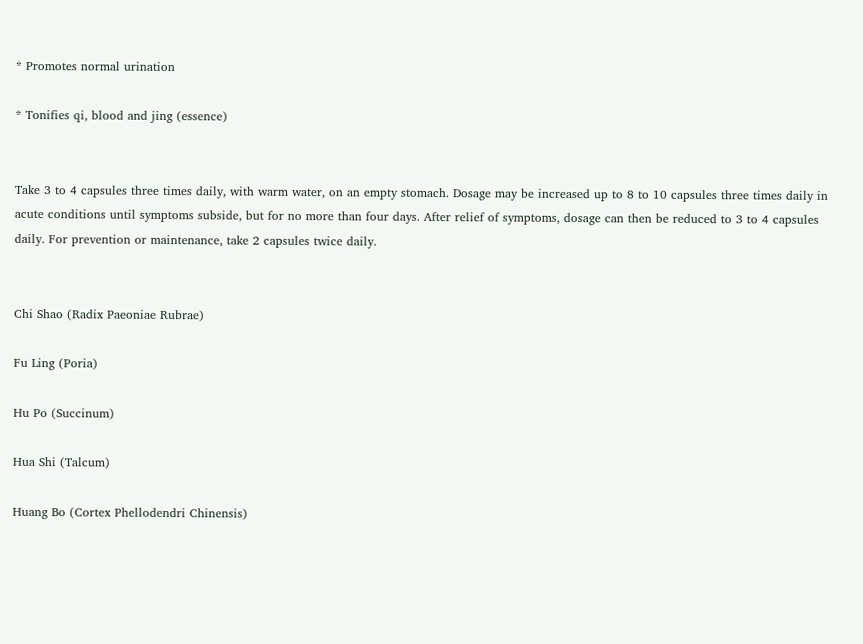* Promotes normal urination

* Tonifies qi, blood and jing (essence)


Take 3 to 4 capsules three times daily, with warm water, on an empty stomach. Dosage may be increased up to 8 to 10 capsules three times daily in acute conditions until symptoms subside, but for no more than four days. After relief of symptoms, dosage can then be reduced to 3 to 4 capsules daily. For prevention or maintenance, take 2 capsules twice daily.


Chi Shao (Radix Paeoniae Rubrae)

Fu Ling (Poria)

Hu Po (Succinum)

Hua Shi (Talcum)

Huang Bo (Cortex Phellodendri Chinensis)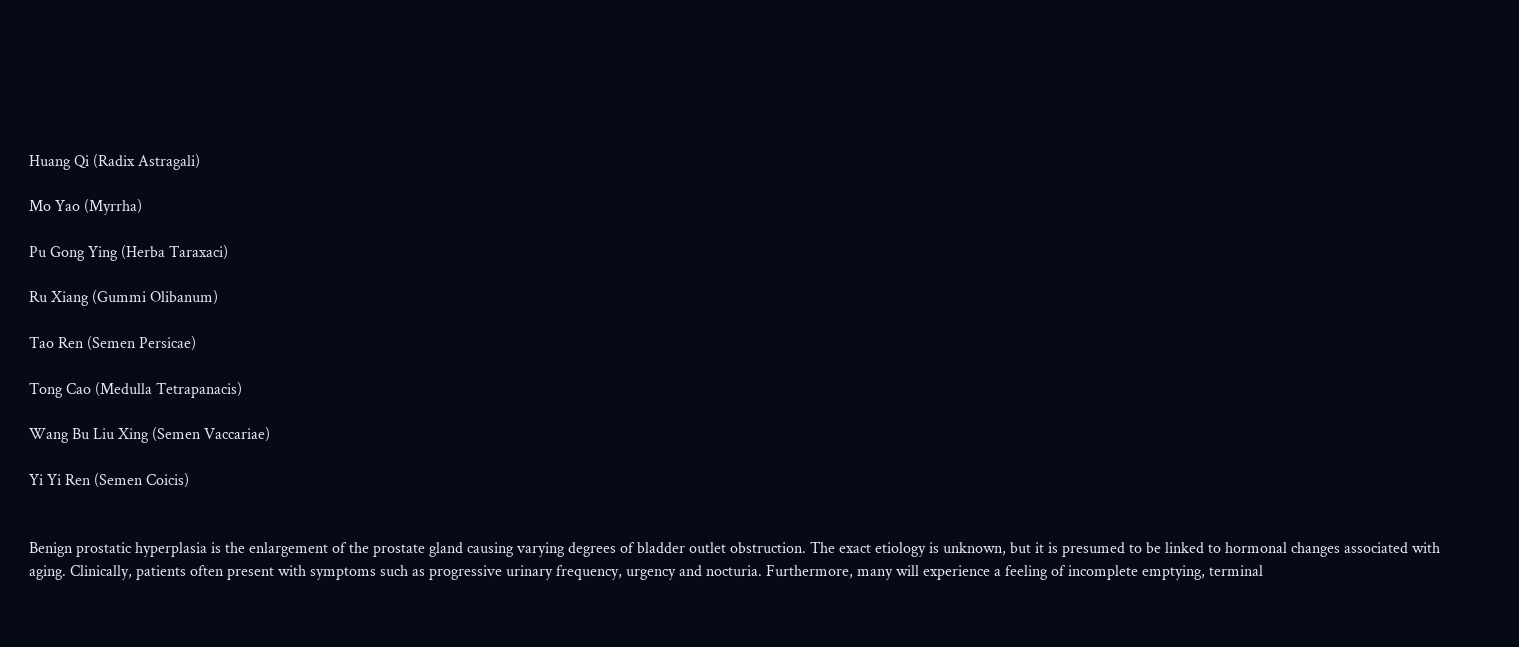Huang Qi (Radix Astragali)

Mo Yao (Myrrha)

Pu Gong Ying (Herba Taraxaci)

Ru Xiang (Gummi Olibanum)

Tao Ren (Semen Persicae)

Tong Cao (Medulla Tetrapanacis)

Wang Bu Liu Xing (Semen Vaccariae)

Yi Yi Ren (Semen Coicis)


Benign prostatic hyperplasia is the enlargement of the prostate gland causing varying degrees of bladder outlet obstruction. The exact etiology is unknown, but it is presumed to be linked to hormonal changes associated with aging. Clinically, patients often present with symptoms such as progressive urinary frequency, urgency and nocturia. Furthermore, many will experience a feeling of incomplete emptying, terminal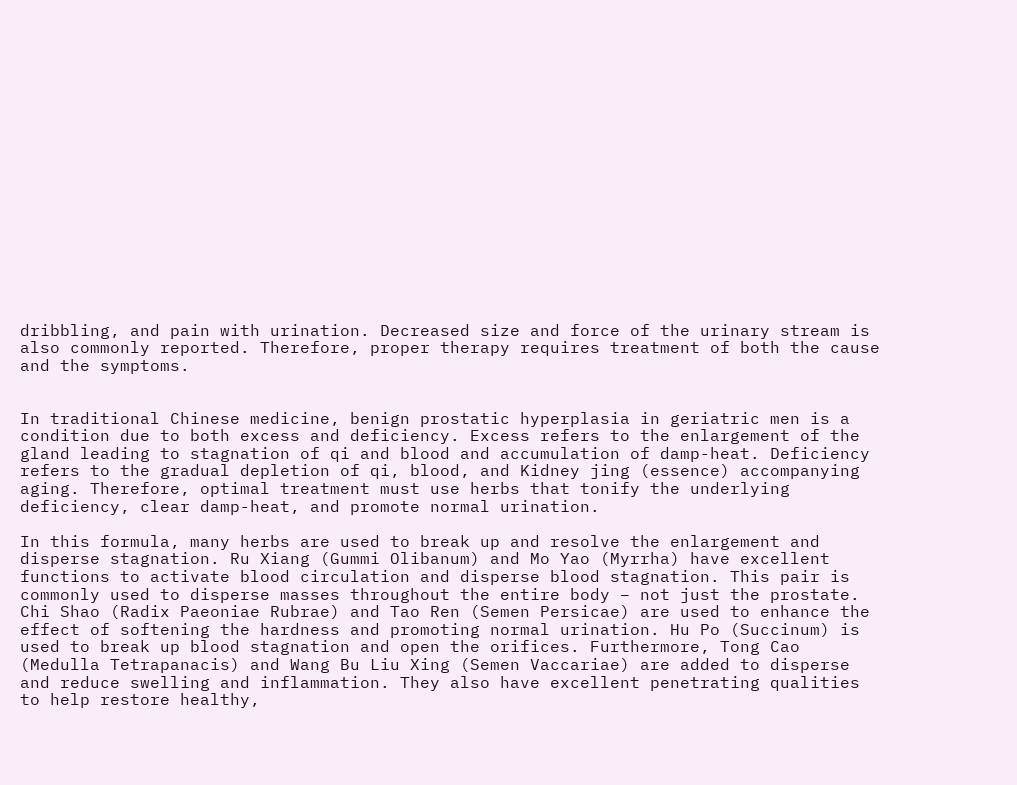dribbling, and pain with urination. Decreased size and force of the urinary stream is also commonly reported. Therefore, proper therapy requires treatment of both the cause and the symptoms.


In traditional Chinese medicine, benign prostatic hyperplasia in geriatric men is a condition due to both excess and deficiency. Excess refers to the enlargement of the gland leading to stagnation of qi and blood and accumulation of damp-heat. Deficiency refers to the gradual depletion of qi, blood, and Kidney jing (essence) accompanying aging. Therefore, optimal treatment must use herbs that tonify the underlying deficiency, clear damp-heat, and promote normal urination.

In this formula, many herbs are used to break up and resolve the enlargement and disperse stagnation. Ru Xiang (Gummi Olibanum) and Mo Yao (Myrrha) have excellent functions to activate blood circulation and disperse blood stagnation. This pair is commonly used to disperse masses throughout the entire body – not just the prostate. Chi Shao (Radix Paeoniae Rubrae) and Tao Ren (Semen Persicae) are used to enhance the effect of softening the hardness and promoting normal urination. Hu Po (Succinum) is used to break up blood stagnation and open the orifices. Furthermore, Tong Cao (Medulla Tetrapanacis) and Wang Bu Liu Xing (Semen Vaccariae) are added to disperse and reduce swelling and inflammation. They also have excellent penetrating qualities to help restore healthy,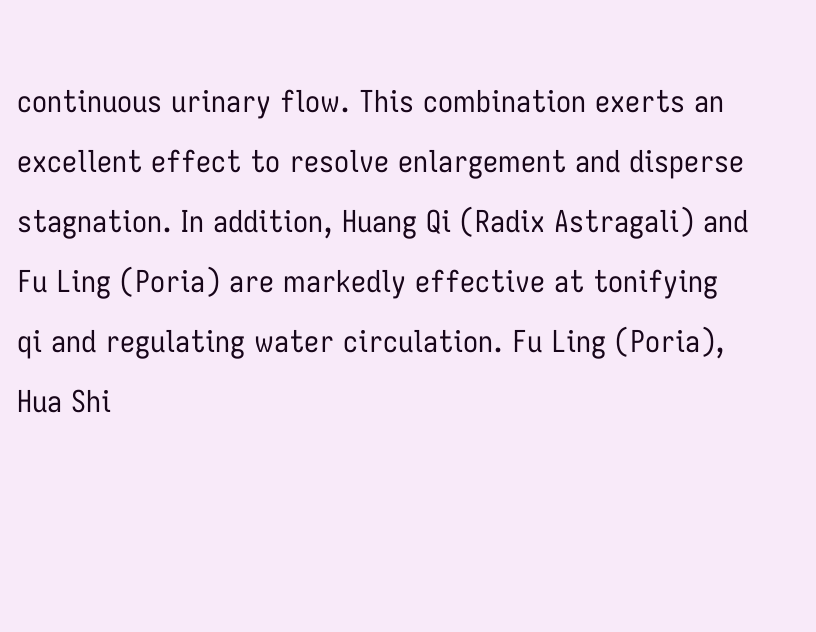continuous urinary flow. This combination exerts an excellent effect to resolve enlargement and disperse stagnation. In addition, Huang Qi (Radix Astragali) and Fu Ling (Poria) are markedly effective at tonifying qi and regulating water circulation. Fu Ling (Poria), Hua Shi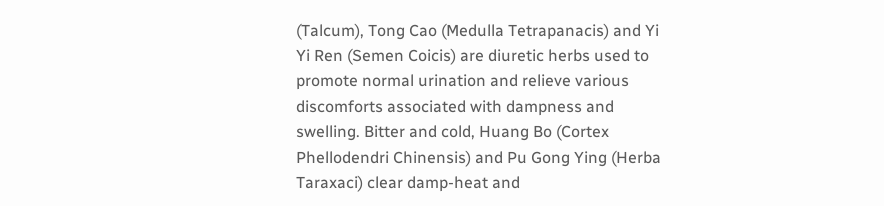(Talcum), Tong Cao (Medulla Tetrapanacis) and Yi Yi Ren (Semen Coicis) are diuretic herbs used to promote normal urination and relieve various discomforts associated with dampness and swelling. Bitter and cold, Huang Bo (Cortex Phellodendri Chinensis) and Pu Gong Ying (Herba Taraxaci) clear damp-heat and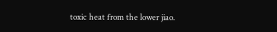toxic heat from the lower jiao.